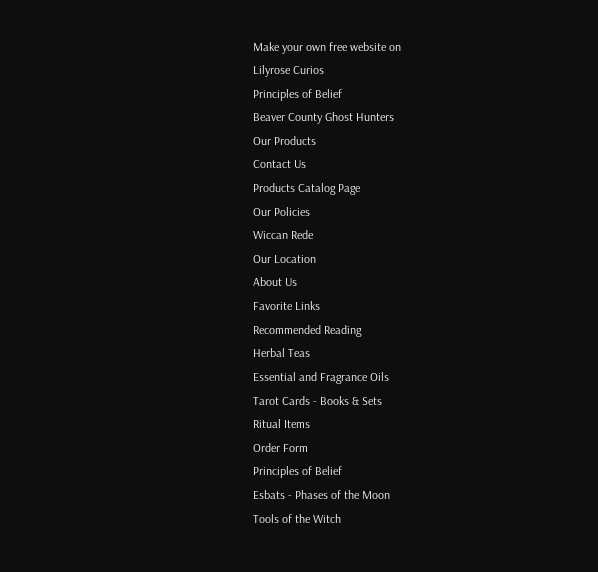Make your own free website on
Lilyrose Curios
Principles of Belief
Beaver County Ghost Hunters
Our Products
Contact Us
Products Catalog Page
Our Policies
Wiccan Rede
Our Location
About Us
Favorite Links
Recommended Reading
Herbal Teas
Essential and Fragrance Oils
Tarot Cards - Books & Sets
Ritual Items
Order Form
Principles of Belief
Esbats - Phases of the Moon
Tools of the Witch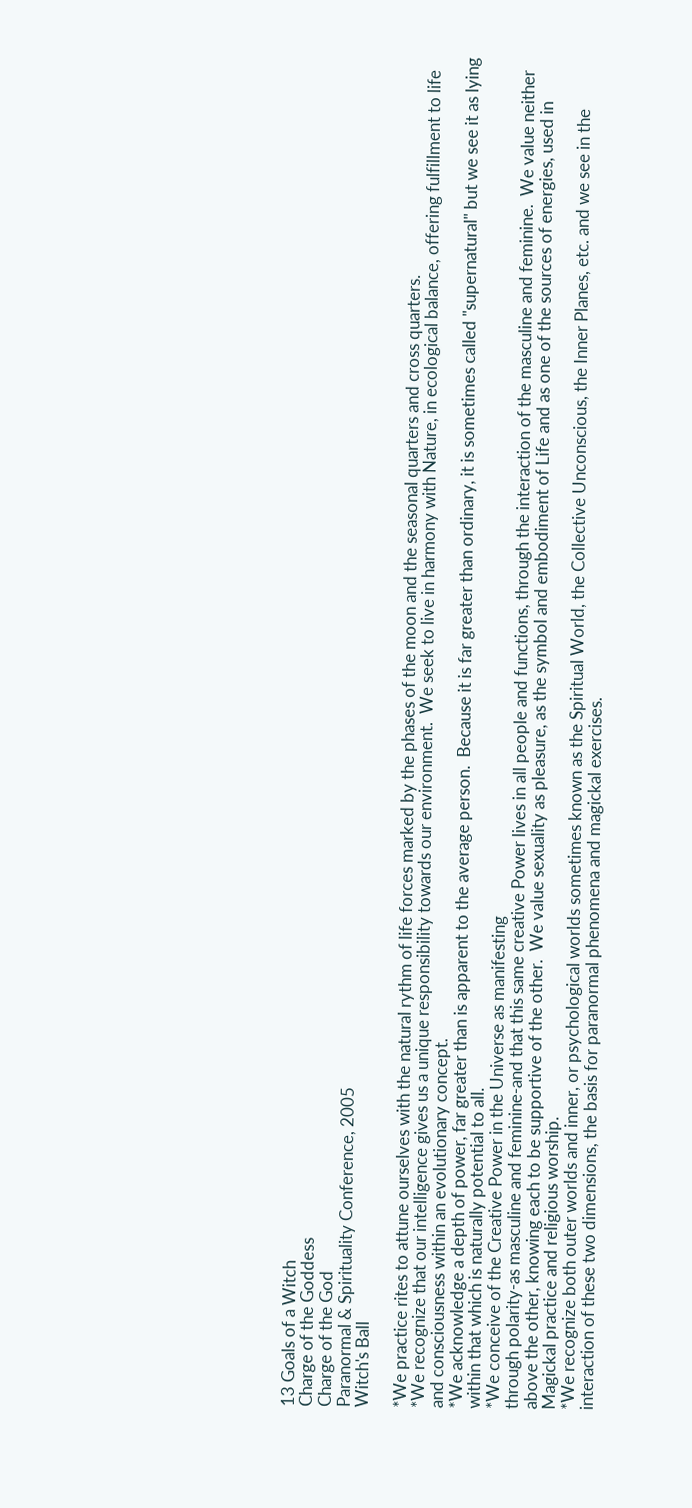13 Goals of a Witch
Charge of the Goddess
Charge of the God
Paranormal & Spirituality Conference, 2005
Witch's Ball

*We practice rites to attune ourselves with the natural rythm of life forces marked by the phases of the moon and the seasonal quarters and cross quarters.
*We recognize that our intelligence gives us a unique responsibility towards our environment.  We seek to live in harmony with Nature, in ecological balance, offering fulfillment to life and consciousness within an evolutionary concept.
*We acknowledge a depth of power, far greater than is apparent to the average person.  Because it is far greater than ordinary, it is sometimes called "supernatural" but we see it as lying within that which is naturally potential to all.
*We conceive of the Creative Power in the Universe as manifesting
through polarity-as masculine and feminine-and that this same creative Power lives in all people and functions, through the interaction of the masculine and feminine.  We value neither above the other, knowing each to be supportive of the other.  We value sexuality as pleasure, as the symbol and embodiment of Life and as one of the sources of energies, used in Magickal practice and religious worship.
*We recognize both outer worlds and inner, or psychological worlds sometimes known as the Spiritual World, the Collective Unconscious, the Inner Planes, etc. and we see in the interaction of these two dimensions, the basis for paranormal phenomena and magickal exercises.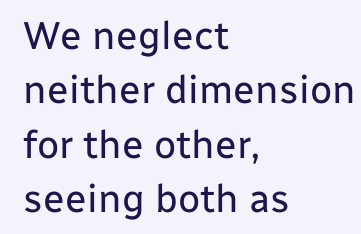We neglect neither dimension for the other, seeing both as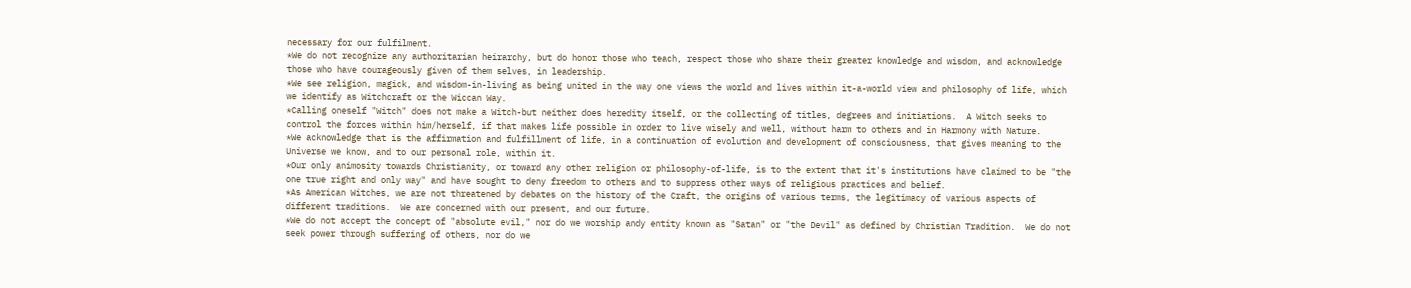necessary for our fulfilment.
*We do not recognize any authoritarian heirarchy, but do honor those who teach, respect those who share their greater knowledge and wisdom, and acknowledge those who have courageously given of them selves, in leadership.
*We see religion, magick, and wisdom-in-living as being united in the way one views the world and lives within it-a-world view and philosophy of life, which we identify as Witchcraft or the Wiccan Way.
*Calling oneself "Witch" does not make a Witch-but neither does heredity itself, or the collecting of titles, degrees and initiations.  A Witch seeks to control the forces within him/herself, if that makes life possible in order to live wisely and well, without harm to others and in Harmony with Nature.
*We acknowledge that is the affirmation and fulfillment of life, in a continuation of evolution and development of consciousness, that gives meaning to the Universe we know, and to our personal role, within it.
*Our only animosity towards Christianity, or toward any other religion or philosophy-of-life, is to the extent that it's institutions have claimed to be "the one true right and only way" and have sought to deny freedom to others and to suppress other ways of religious practices and belief.
*As American Witches, we are not threatened by debates on the history of the Craft, the origins of various terms, the legitimacy of various aspects of different traditions.  We are concerned with our present, and our future.
*We do not accept the concept of "absolute evil," nor do we worship andy entity known as "Satan" or "the Devil" as defined by Christian Tradition.  We do not seek power through suffering of others, nor do we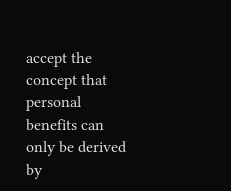accept the concept that personal benefits can only be derived by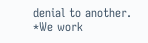denial to another.
*We work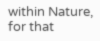within Nature, for that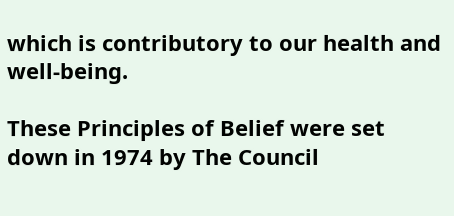which is contributory to our health and well-being.

These Principles of Belief were set down in 1974 by The Council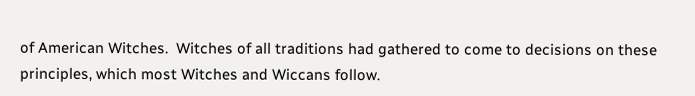of American Witches.  Witches of all traditions had gathered to come to decisions on these
principles, which most Witches and Wiccans follow.